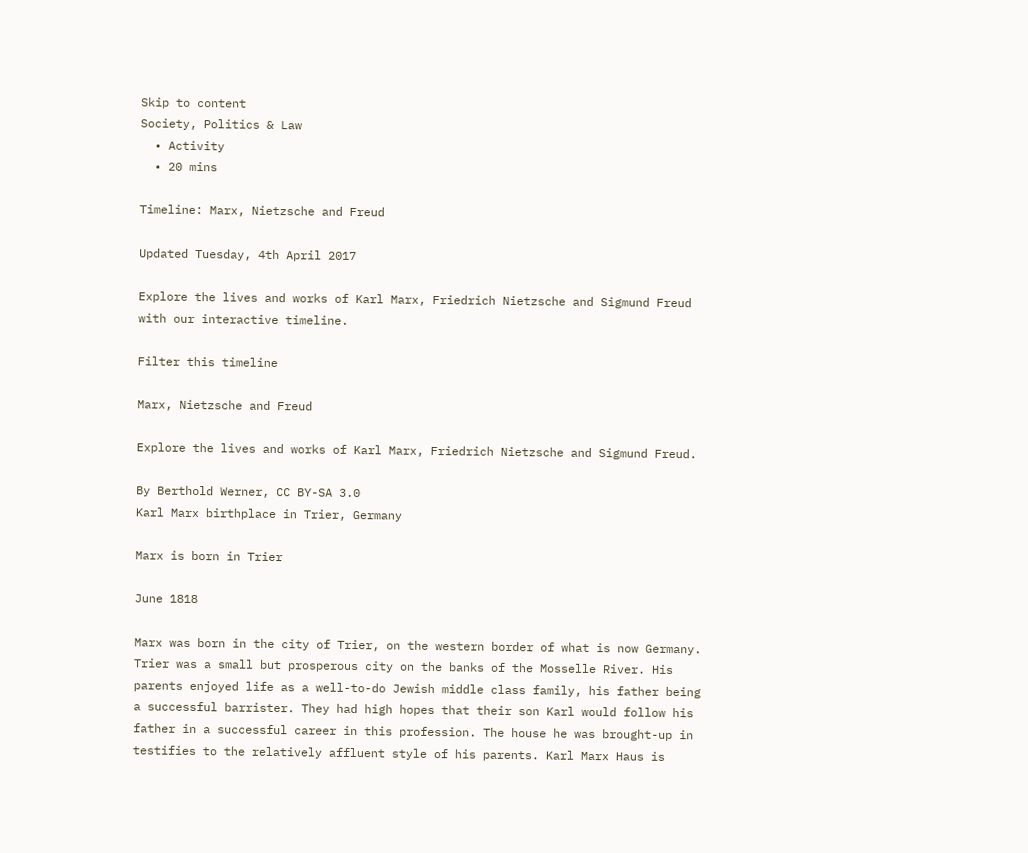Skip to content
Society, Politics & Law
  • Activity
  • 20 mins

Timeline: Marx, Nietzsche and Freud

Updated Tuesday, 4th April 2017

Explore the lives and works of Karl Marx, Friedrich Nietzsche and Sigmund Freud with our interactive timeline.

Filter this timeline

Marx, Nietzsche and Freud

Explore the lives and works of Karl Marx, Friedrich Nietzsche and Sigmund Freud.

By Berthold Werner, CC BY-SA 3.0
Karl Marx birthplace in Trier, Germany

Marx is born in Trier

June 1818

Marx was born in the city of Trier, on the western border of what is now Germany. Trier was a small but prosperous city on the banks of the Mosselle River. His parents enjoyed life as a well-to-do Jewish middle class family, his father being a successful barrister. They had high hopes that their son Karl would follow his father in a successful career in this profession. The house he was brought-up in testifies to the relatively affluent style of his parents. Karl Marx Haus is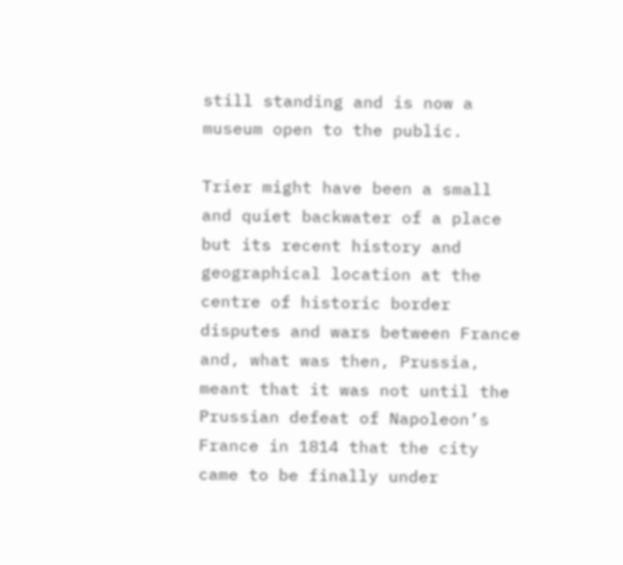still standing and is now a museum open to the public.

Trier might have been a small and quiet backwater of a place but its recent history and geographical location at the centre of historic border disputes and wars between France and, what was then, Prussia, meant that it was not until the Prussian defeat of Napoleon’s France in 1814 that the city came to be finally under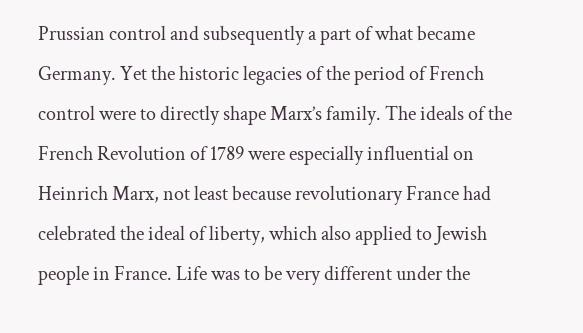Prussian control and subsequently a part of what became Germany. Yet the historic legacies of the period of French control were to directly shape Marx’s family. The ideals of the French Revolution of 1789 were especially influential on Heinrich Marx, not least because revolutionary France had celebrated the ideal of liberty, which also applied to Jewish people in France. Life was to be very different under the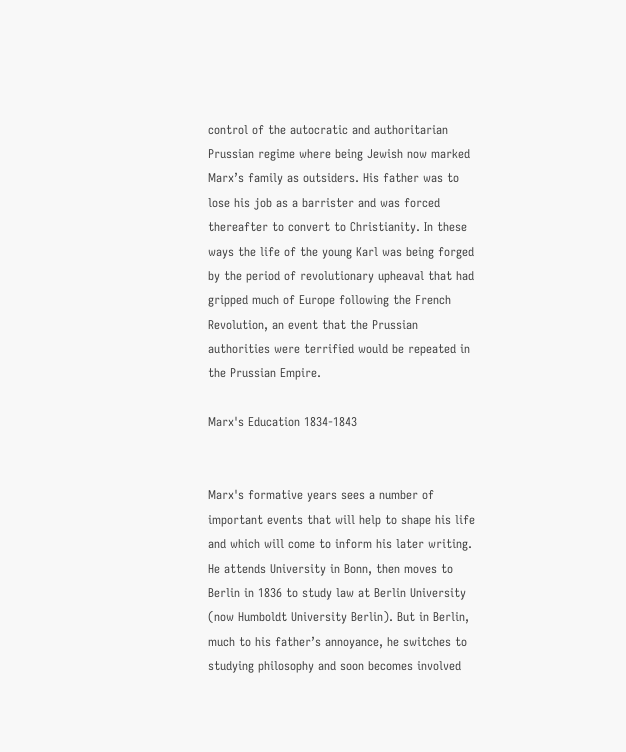control of the autocratic and authoritarian Prussian regime where being Jewish now marked Marx’s family as outsiders. His father was to lose his job as a barrister and was forced thereafter to convert to Christianity. In these ways the life of the young Karl was being forged by the period of revolutionary upheaval that had gripped much of Europe following the French Revolution, an event that the Prussian authorities were terrified would be repeated in the Prussian Empire.

Marx's Education 1834-1843


Marx's formative years sees a number of important events that will help to shape his life and which will come to inform his later writing. He attends University in Bonn, then moves to Berlin in 1836 to study law at Berlin University (now Humboldt University Berlin). But in Berlin, much to his father’s annoyance, he switches to studying philosophy and soon becomes involved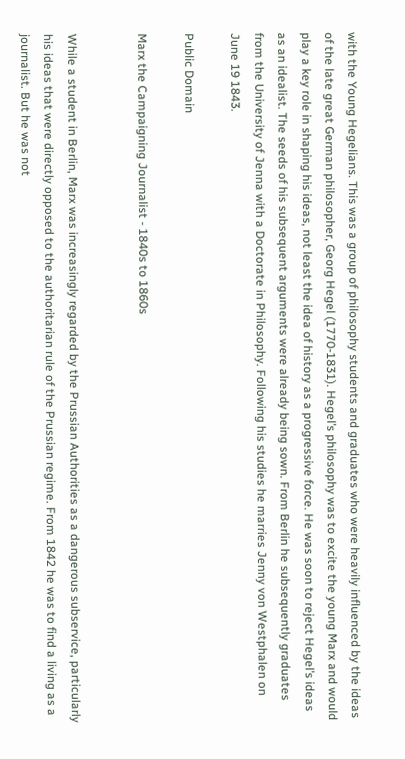with the Young Hegelians. This was a group of philosophy students and graduates who were heavily influenced by the ideas of the late great German philosopher, Georg Hegel (1770-1831). Hegel’s philosophy was to excite the young Marx and would play a key role in shaping his ideas, not least the idea of history as a progressive force. He was soon to reject Hegel’s ideas as an idealist. The seeds of his subsequent arguments were already being sown. From Berlin he subsequently graduates from the University of Jenna with a Doctorate in Philosophy. Following his studies he marries Jenny von Westphalen on June 19 1843.

Public Domain

Marx the Campaigning Journalist - 1840s to 1860s


While a student in Berlin, Marx was increasingly regarded by the Prussian Authorities as a dangerous subservice, particularly his ideas that were directly opposed to the authoritarian rule of the Prussian regime. From 1842 he was to find a living as a journalist. But he was not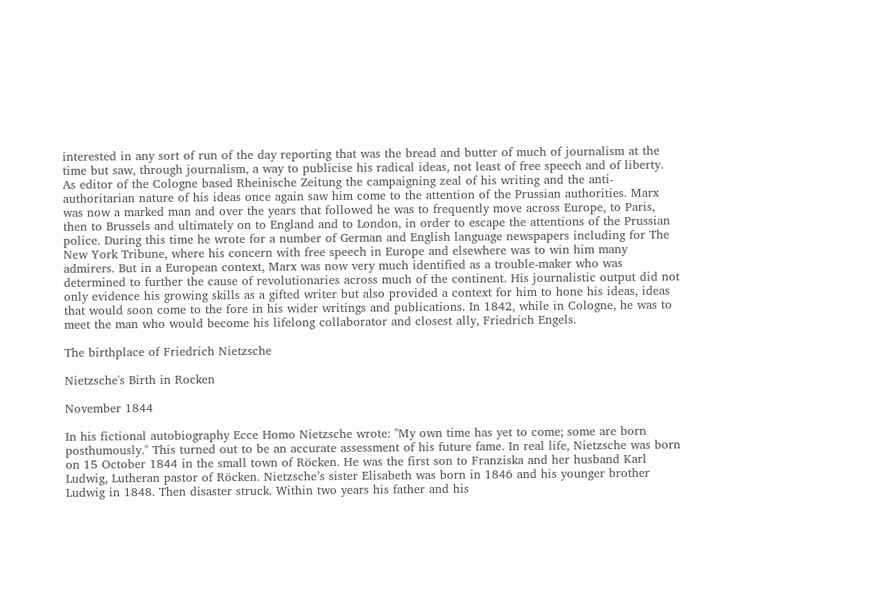interested in any sort of run of the day reporting that was the bread and butter of much of journalism at the time but saw, through journalism, a way to publicise his radical ideas, not least of free speech and of liberty. As editor of the Cologne based Rheinische Zeitung the campaigning zeal of his writing and the anti-authoritarian nature of his ideas once again saw him come to the attention of the Prussian authorities. Marx was now a marked man and over the years that followed he was to frequently move across Europe, to Paris, then to Brussels and ultimately on to England and to London, in order to escape the attentions of the Prussian police. During this time he wrote for a number of German and English language newspapers including for The New York Tribune, where his concern with free speech in Europe and elsewhere was to win him many admirers. But in a European context, Marx was now very much identified as a trouble-maker who was determined to further the cause of revolutionaries across much of the continent. His journalistic output did not only evidence his growing skills as a gifted writer but also provided a context for him to hone his ideas, ideas that would soon come to the fore in his wider writings and publications. In 1842, while in Cologne, he was to meet the man who would become his lifelong collaborator and closest ally, Friedrich Engels.

The birthplace of Friedrich Nietzsche

Nietzsche's Birth in Rocken

November 1844

In his fictional autobiography Ecce Homo Nietzsche wrote: "My own time has yet to come; some are born posthumously." This turned out to be an accurate assessment of his future fame. In real life, Nietzsche was born on 15 October 1844 in the small town of Röcken. He was the first son to Franziska and her husband Karl Ludwig, Lutheran pastor of Röcken. Nietzsche’s sister Elisabeth was born in 1846 and his younger brother Ludwig in 1848. Then disaster struck. Within two years his father and his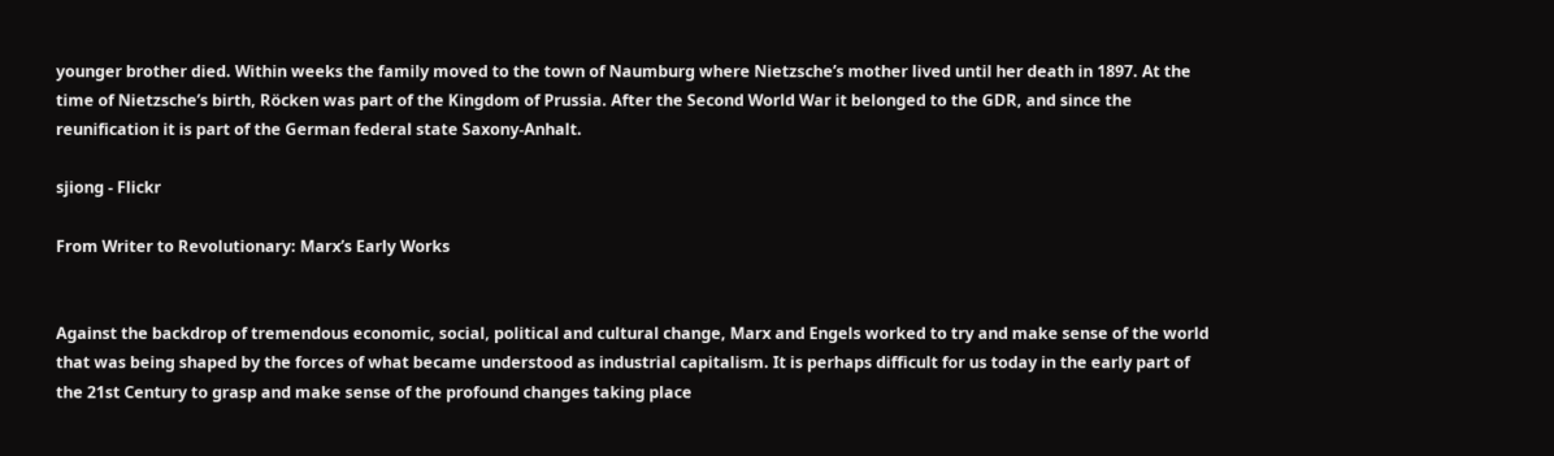younger brother died. Within weeks the family moved to the town of Naumburg where Nietzsche’s mother lived until her death in 1897. At the time of Nietzsche’s birth, Röcken was part of the Kingdom of Prussia. After the Second World War it belonged to the GDR, and since the reunification it is part of the German federal state Saxony-Anhalt.

sjiong - Flickr

From Writer to Revolutionary: Marx’s Early Works


Against the backdrop of tremendous economic, social, political and cultural change, Marx and Engels worked to try and make sense of the world that was being shaped by the forces of what became understood as industrial capitalism. It is perhaps difficult for us today in the early part of the 21st Century to grasp and make sense of the profound changes taking place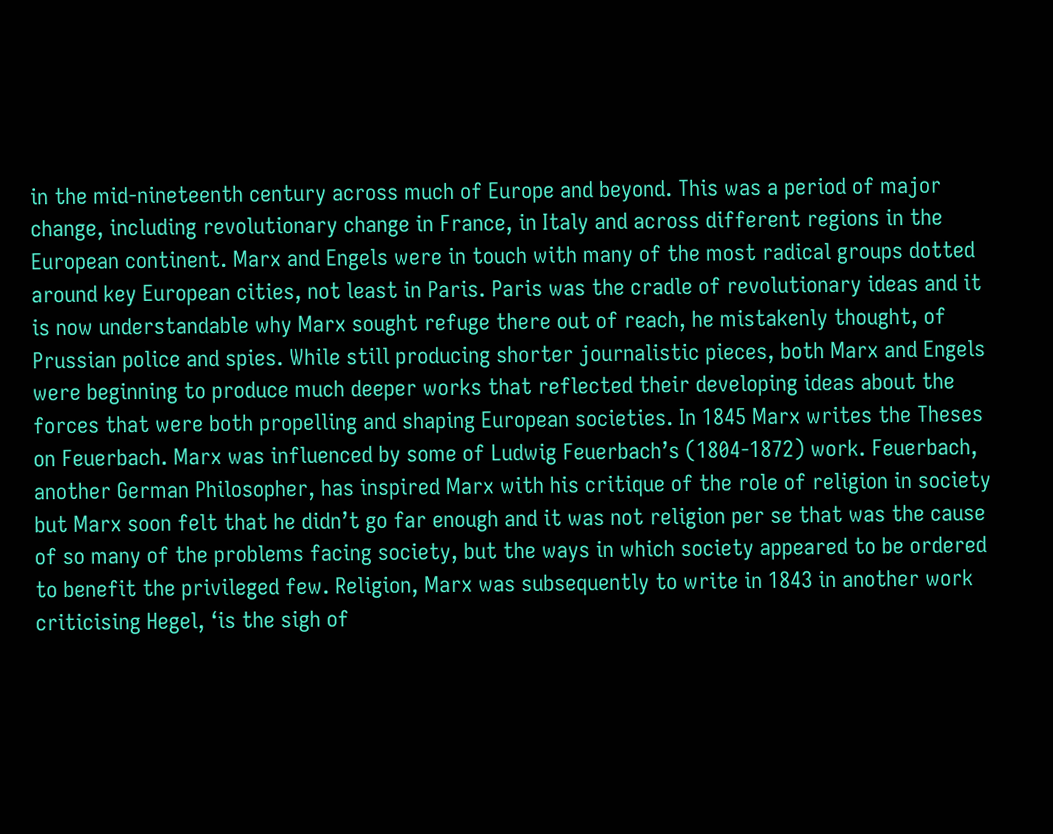in the mid-nineteenth century across much of Europe and beyond. This was a period of major change, including revolutionary change in France, in Italy and across different regions in the European continent. Marx and Engels were in touch with many of the most radical groups dotted around key European cities, not least in Paris. Paris was the cradle of revolutionary ideas and it is now understandable why Marx sought refuge there out of reach, he mistakenly thought, of Prussian police and spies. While still producing shorter journalistic pieces, both Marx and Engels were beginning to produce much deeper works that reflected their developing ideas about the forces that were both propelling and shaping European societies. In 1845 Marx writes the Theses on Feuerbach. Marx was influenced by some of Ludwig Feuerbach’s (1804-1872) work. Feuerbach, another German Philosopher, has inspired Marx with his critique of the role of religion in society but Marx soon felt that he didn’t go far enough and it was not religion per se that was the cause of so many of the problems facing society, but the ways in which society appeared to be ordered to benefit the privileged few. Religion, Marx was subsequently to write in 1843 in another work criticising Hegel, ‘is the sigh of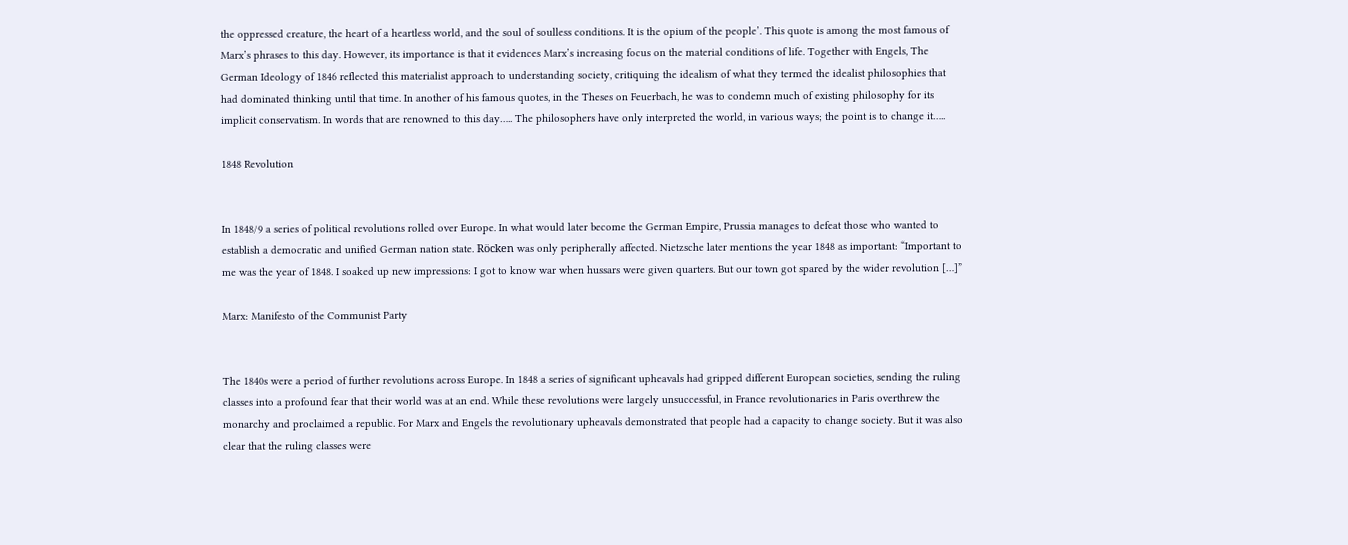the oppressed creature, the heart of a heartless world, and the soul of soulless conditions. It is the opium of the people’. This quote is among the most famous of Marx’s phrases to this day. However, its importance is that it evidences Marx’s increasing focus on the material conditions of life. Together with Engels, The German Ideology of 1846 reflected this materialist approach to understanding society, critiquing the idealism of what they termed the idealist philosophies that had dominated thinking until that time. In another of his famous quotes, in the Theses on Feuerbach, he was to condemn much of existing philosophy for its implicit conservatism. In words that are renowned to this day….. The philosophers have only interpreted the world, in various ways; the point is to change it…..

1848 Revolution


In 1848/9 a series of political revolutions rolled over Europe. In what would later become the German Empire, Prussia manages to defeat those who wanted to establish a democratic and unified German nation state. Röcken was only peripherally affected. Nietzsche later mentions the year 1848 as important: “Important to me was the year of 1848. I soaked up new impressions: I got to know war when hussars were given quarters. But our town got spared by the wider revolution […]”

Marx: Manifesto of the Communist Party


The 1840s were a period of further revolutions across Europe. In 1848 a series of significant upheavals had gripped different European societies, sending the ruling classes into a profound fear that their world was at an end. While these revolutions were largely unsuccessful, in France revolutionaries in Paris overthrew the monarchy and proclaimed a republic. For Marx and Engels the revolutionary upheavals demonstrated that people had a capacity to change society. But it was also clear that the ruling classes were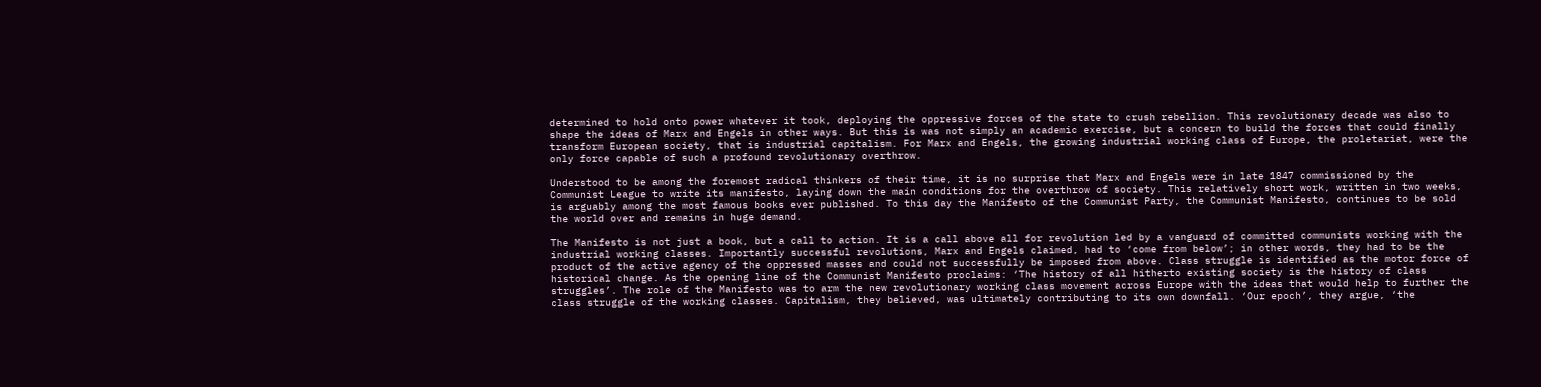determined to hold onto power whatever it took, deploying the oppressive forces of the state to crush rebellion. This revolutionary decade was also to shape the ideas of Marx and Engels in other ways. But this is was not simply an academic exercise, but a concern to build the forces that could finally transform European society, that is industrial capitalism. For Marx and Engels, the growing industrial working class of Europe, the proletariat, were the only force capable of such a profound revolutionary overthrow.

Understood to be among the foremost radical thinkers of their time, it is no surprise that Marx and Engels were in late 1847 commissioned by the Communist League to write its manifesto, laying down the main conditions for the overthrow of society. This relatively short work, written in two weeks, is arguably among the most famous books ever published. To this day the Manifesto of the Communist Party, the Communist Manifesto, continues to be sold the world over and remains in huge demand.

The Manifesto is not just a book, but a call to action. It is a call above all for revolution led by a vanguard of committed communists working with the industrial working classes. Importantly successful revolutions, Marx and Engels claimed, had to ‘come from below’; in other words, they had to be the product of the active agency of the oppressed masses and could not successfully be imposed from above. Class struggle is identified as the motor force of historical change. As the opening line of the Communist Manifesto proclaims: ‘The history of all hitherto existing society is the history of class struggles’. The role of the Manifesto was to arm the new revolutionary working class movement across Europe with the ideas that would help to further the class struggle of the working classes. Capitalism, they believed, was ultimately contributing to its own downfall. ‘Our epoch’, they argue, ‘the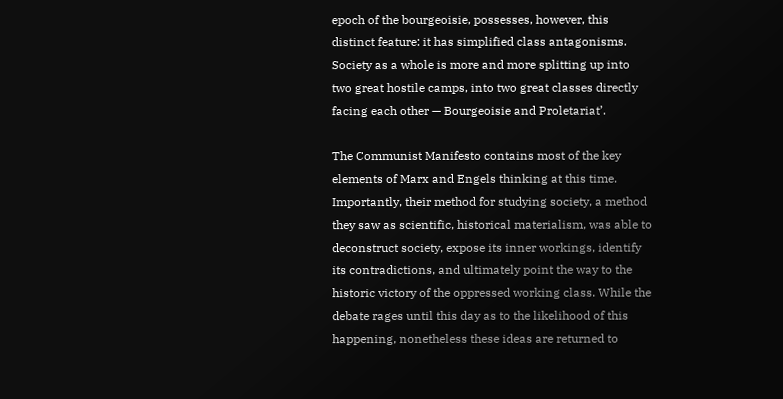epoch of the bourgeoisie, possesses, however, this distinct feature: it has simplified class antagonisms. Society as a whole is more and more splitting up into two great hostile camps, into two great classes directly facing each other — Bourgeoisie and Proletariat’.

The Communist Manifesto contains most of the key elements of Marx and Engels thinking at this time. Importantly, their method for studying society, a method they saw as scientific, historical materialism, was able to deconstruct society, expose its inner workings, identify its contradictions, and ultimately point the way to the historic victory of the oppressed working class. While the debate rages until this day as to the likelihood of this happening, nonetheless these ideas are returned to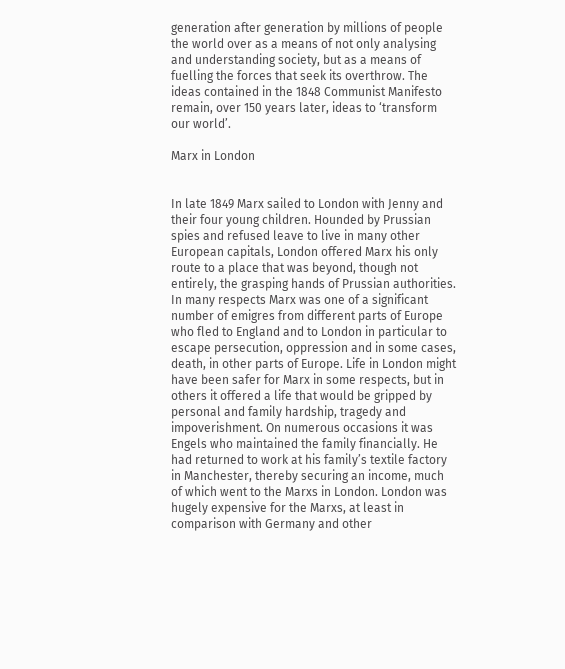generation after generation by millions of people the world over as a means of not only analysing and understanding society, but as a means of fuelling the forces that seek its overthrow. The ideas contained in the 1848 Communist Manifesto remain, over 150 years later, ideas to ‘transform our world’.

Marx in London


In late 1849 Marx sailed to London with Jenny and their four young children. Hounded by Prussian spies and refused leave to live in many other European capitals, London offered Marx his only route to a place that was beyond, though not entirely, the grasping hands of Prussian authorities. In many respects Marx was one of a significant number of emigres from different parts of Europe who fled to England and to London in particular to escape persecution, oppression and in some cases, death, in other parts of Europe. Life in London might have been safer for Marx in some respects, but in others it offered a life that would be gripped by personal and family hardship, tragedy and impoverishment. On numerous occasions it was Engels who maintained the family financially. He had returned to work at his family’s textile factory in Manchester, thereby securing an income, much of which went to the Marxs in London. London was hugely expensive for the Marxs, at least in comparison with Germany and other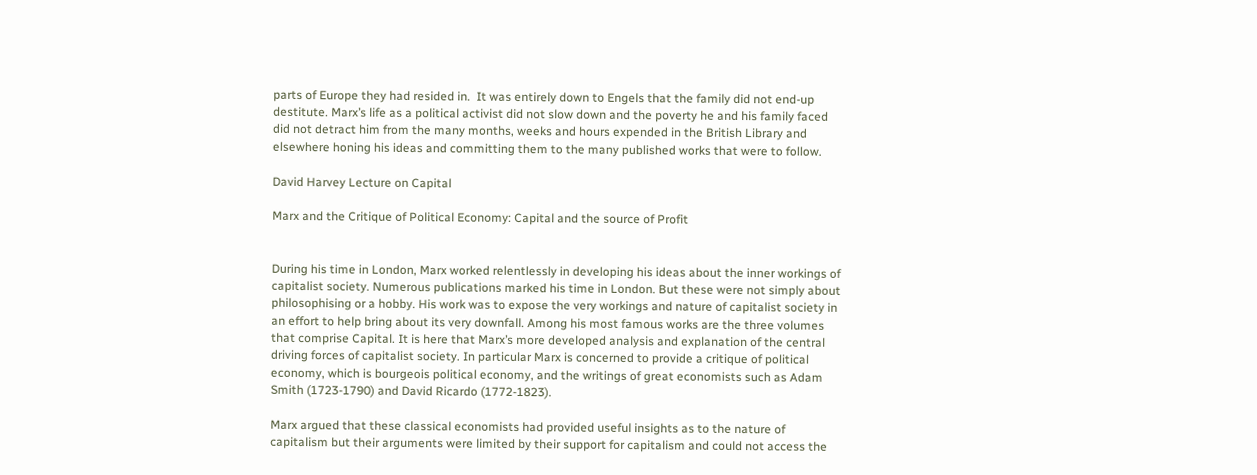parts of Europe they had resided in.  It was entirely down to Engels that the family did not end-up destitute. Marx’s life as a political activist did not slow down and the poverty he and his family faced did not detract him from the many months, weeks and hours expended in the British Library and elsewhere honing his ideas and committing them to the many published works that were to follow.

David Harvey Lecture on Capital

Marx and the Critique of Political Economy: Capital and the source of Profit


During his time in London, Marx worked relentlessly in developing his ideas about the inner workings of capitalist society. Numerous publications marked his time in London. But these were not simply about philosophising or a hobby. His work was to expose the very workings and nature of capitalist society in an effort to help bring about its very downfall. Among his most famous works are the three volumes that comprise Capital. It is here that Marx’s more developed analysis and explanation of the central driving forces of capitalist society. In particular Marx is concerned to provide a critique of political economy, which is bourgeois political economy, and the writings of great economists such as Adam Smith (1723-1790) and David Ricardo (1772-1823).

Marx argued that these classical economists had provided useful insights as to the nature of capitalism but their arguments were limited by their support for capitalism and could not access the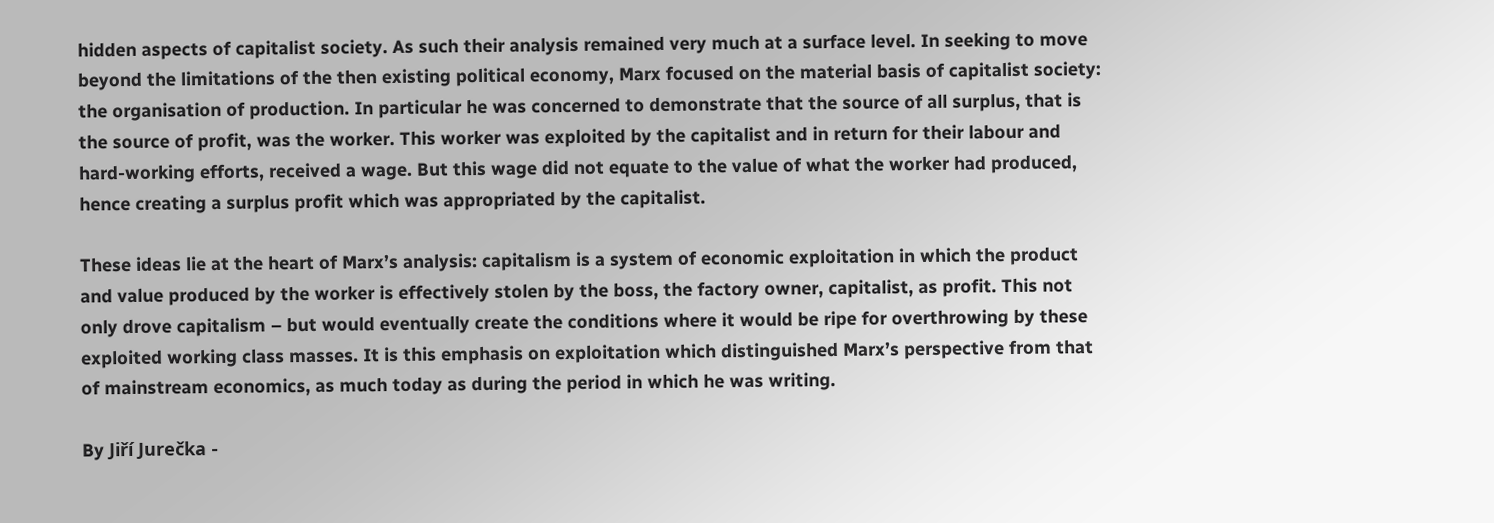hidden aspects of capitalist society. As such their analysis remained very much at a surface level. In seeking to move beyond the limitations of the then existing political economy, Marx focused on the material basis of capitalist society: the organisation of production. In particular he was concerned to demonstrate that the source of all surplus, that is the source of profit, was the worker. This worker was exploited by the capitalist and in return for their labour and hard-working efforts, received a wage. But this wage did not equate to the value of what the worker had produced, hence creating a surplus profit which was appropriated by the capitalist.

These ideas lie at the heart of Marx’s analysis: capitalism is a system of economic exploitation in which the product and value produced by the worker is effectively stolen by the boss, the factory owner, capitalist, as profit. This not only drove capitalism – but would eventually create the conditions where it would be ripe for overthrowing by these exploited working class masses. It is this emphasis on exploitation which distinguished Marx’s perspective from that of mainstream economics, as much today as during the period in which he was writing.

By Jiří Jurečka -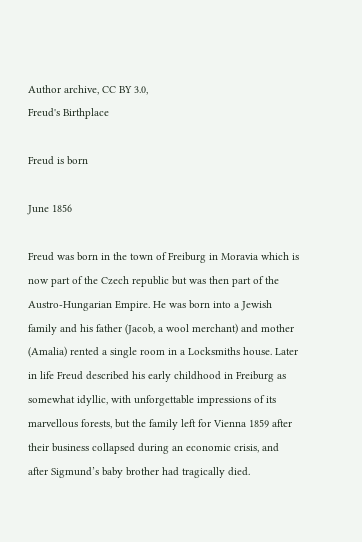Author archive, CC BY 3.0,
Freud's Birthplace

Freud is born

June 1856

Freud was born in the town of Freiburg in Moravia which is now part of the Czech republic but was then part of the Austro-Hungarian Empire. He was born into a Jewish family and his father (Jacob, a wool merchant) and mother (Amalia) rented a single room in a Locksmiths house. Later in life Freud described his early childhood in Freiburg as somewhat idyllic, with unforgettable impressions of its marvellous forests, but the family left for Vienna 1859 after their business collapsed during an economic crisis, and after Sigmund’s baby brother had tragically died.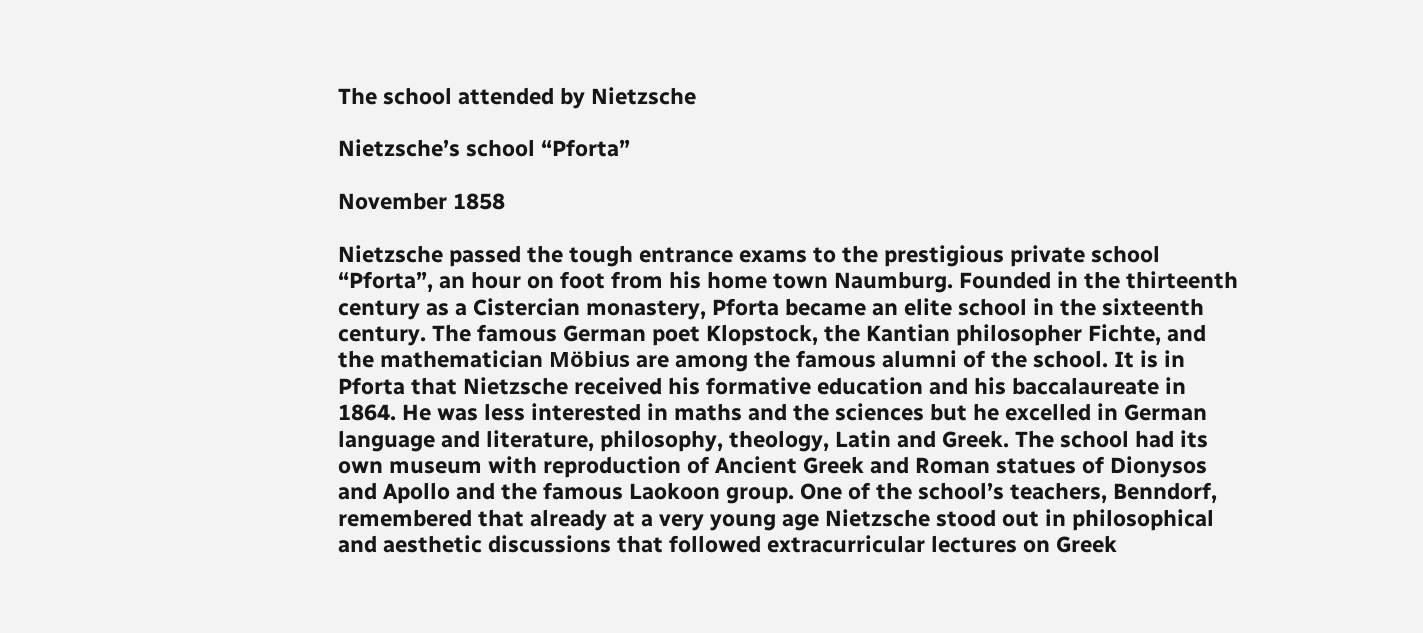The school attended by Nietzsche

Nietzsche’s school “Pforta”

November 1858

Nietzsche passed the tough entrance exams to the prestigious private school “Pforta”, an hour on foot from his home town Naumburg. Founded in the thirteenth century as a Cistercian monastery, Pforta became an elite school in the sixteenth century. The famous German poet Klopstock, the Kantian philosopher Fichte, and the mathematician Möbius are among the famous alumni of the school. It is in Pforta that Nietzsche received his formative education and his baccalaureate in 1864. He was less interested in maths and the sciences but he excelled in German language and literature, philosophy, theology, Latin and Greek. The school had its own museum with reproduction of Ancient Greek and Roman statues of Dionysos and Apollo and the famous Laokoon group. One of the school’s teachers, Benndorf, remembered that already at a very young age Nietzsche stood out in philosophical and aesthetic discussions that followed extracurricular lectures on Greek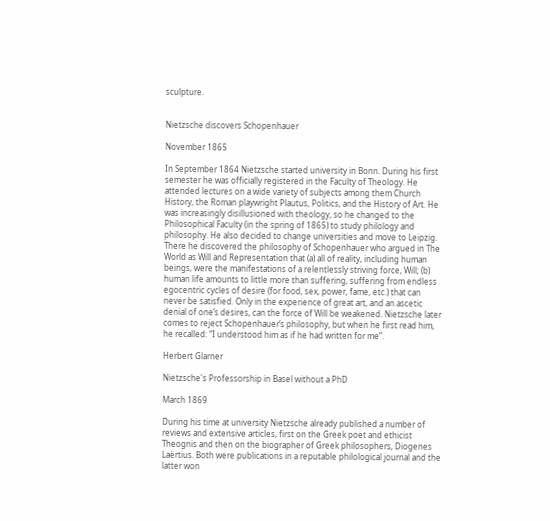sculpture.


Nietzsche discovers Schopenhauer

November 1865

In September 1864 Nietzsche started university in Bonn. During his first semester he was officially registered in the Faculty of Theology. He attended lectures on a wide variety of subjects among them Church History, the Roman playwright Plautus, Politics, and the History of Art. He was increasingly disillusioned with theology, so he changed to the Philosophical Faculty (in the spring of 1865) to study philology and philosophy. He also decided to change universities and move to Leipzig. There he discovered the philosophy of Schopenhauer who argued in The World as Will and Representation that (a) all of reality, including human beings, were the manifestations of a relentlessly striving force, Will; (b) human life amounts to little more than suffering, suffering from endless egocentric cycles of desire (for food, sex, power, fame, etc.) that can never be satisfied. Only in the experience of great art, and an ascetic denial of one’s desires, can the force of Will be weakened. Nietzsche later comes to reject Schopenhauer’s philosophy, but when he first read him, he recalled: “I understood him as if he had written for me”.

Herbert Glarner

Nietzsche's Professorship in Basel without a PhD

March 1869

During his time at university Nietzsche already published a number of reviews and extensive articles, first on the Greek poet and ethicist Theognis and then on the biographer of Greek philosophers, Diogenes Laërtius. Both were publications in a reputable philological journal and the latter won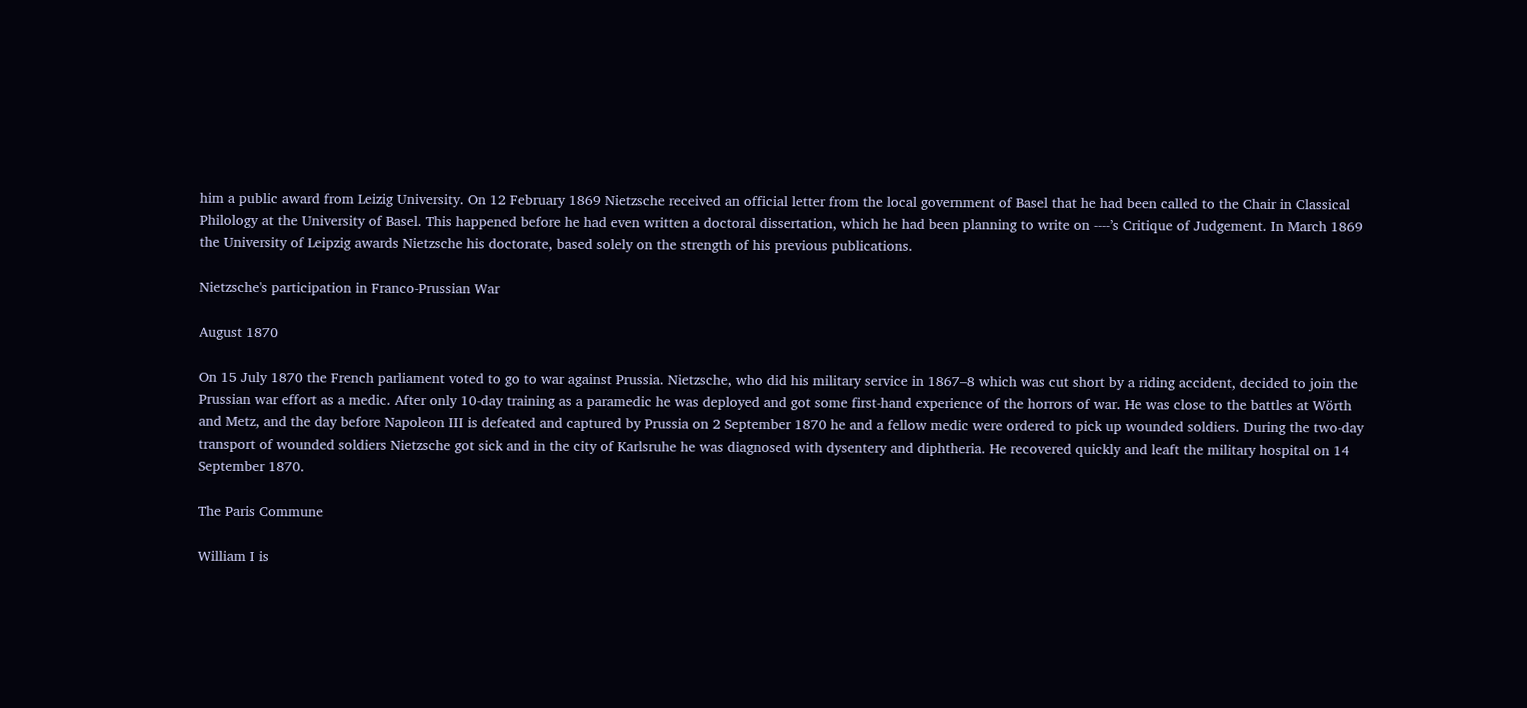him a public award from Leizig University. On 12 February 1869 Nietzsche received an official letter from the local government of Basel that he had been called to the Chair in Classical Philology at the University of Basel. This happened before he had even written a doctoral dissertation, which he had been planning to write on ----’s Critique of Judgement. In March 1869 the University of Leipzig awards Nietzsche his doctorate, based solely on the strength of his previous publications.

Nietzsche's participation in Franco-Prussian War

August 1870

On 15 July 1870 the French parliament voted to go to war against Prussia. Nietzsche, who did his military service in 1867–8 which was cut short by a riding accident, decided to join the Prussian war effort as a medic. After only 10-day training as a paramedic he was deployed and got some first-hand experience of the horrors of war. He was close to the battles at Wörth and Metz, and the day before Napoleon III is defeated and captured by Prussia on 2 September 1870 he and a fellow medic were ordered to pick up wounded soldiers. During the two-day transport of wounded soldiers Nietzsche got sick and in the city of Karlsruhe he was diagnosed with dysentery and diphtheria. He recovered quickly and leaft the military hospital on 14 September 1870.

The Paris Commune

William I is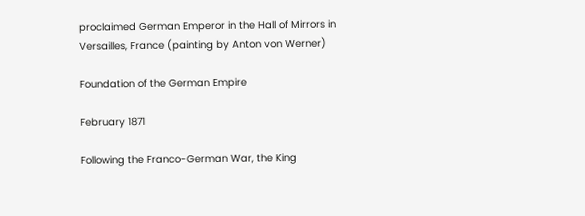proclaimed German Emperor in the Hall of Mirrors in Versailles, France (painting by Anton von Werner)

Foundation of the German Empire

February 1871

Following the Franco-German War, the King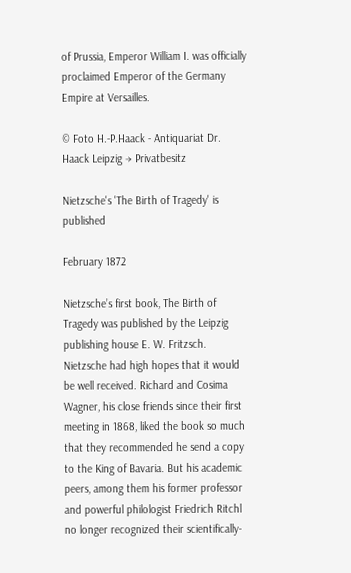of Prussia, Emperor William I. was officially proclaimed Emperor of the Germany Empire at Versailles.

© Foto H.-P.Haack - Antiquariat Dr. Haack Leipzig → Privatbesitz

Nietzsche's 'The Birth of Tragedy' is published

February 1872

Nietzsche’s first book, The Birth of Tragedy was published by the Leipzig publishing house E. W. Fritzsch. Nietzsche had high hopes that it would be well received. Richard and Cosima Wagner, his close friends since their first meeting in 1868, liked the book so much that they recommended he send a copy to the King of Bavaria. But his academic peers, among them his former professor and powerful philologist Friedrich Ritchl no longer recognized their scientifically-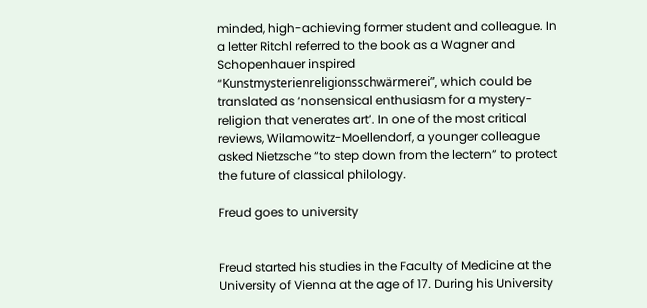minded, high-achieving former student and colleague. In a letter Ritchl referred to the book as a Wagner and Schopenhauer inspired “Kunstmysterienreligionsschwärmerei”, which could be translated as ‘nonsensical enthusiasm for a mystery-religion that venerates art’. In one of the most critical reviews, Wilamowitz-Moellendorf, a younger colleague asked Nietzsche “to step down from the lectern” to protect the future of classical philology.

Freud goes to university


Freud started his studies in the Faculty of Medicine at the University of Vienna at the age of 17. During his University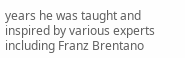years he was taught and inspired by various experts including Franz Brentano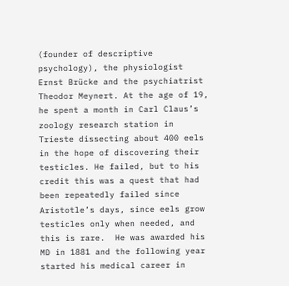(founder of descriptive psychology), the physiologist Ernst Brücke and the psychiatrist Theodor Meynert. At the age of 19, he spent a month in Carl Claus’s zoology research station in Trieste dissecting about 400 eels in the hope of discovering their testicles. He failed, but to his credit this was a quest that had been repeatedly failed since Aristotle’s days, since eels grow testicles only when needed, and this is rare.  He was awarded his MD in 1881 and the following year started his medical career in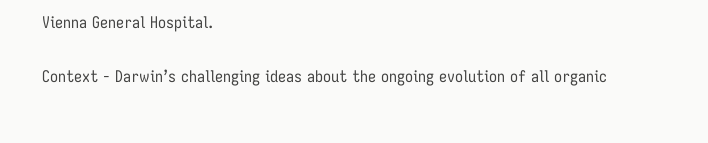Vienna General Hospital.

Context - Darwin’s challenging ideas about the ongoing evolution of all organic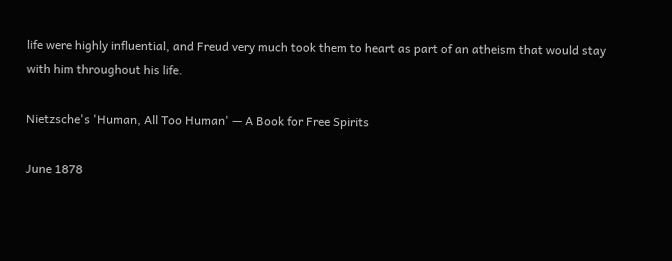life were highly influential, and Freud very much took them to heart as part of an atheism that would stay with him throughout his life.

Nietzsche's 'Human, All Too Human' — A Book for Free Spirits

June 1878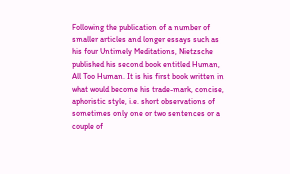Following the publication of a number of smaller articles and longer essays such as his four Untimely Meditations, Nietzsche published his second book entitled Human, All Too Human. It is his first book written in what would become his trade-mark, concise, aphoristic style, i.e. short observations of sometimes only one or two sentences or a couple of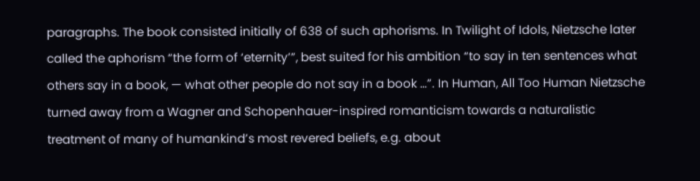paragraphs. The book consisted initially of 638 of such aphorisms. In Twilight of Idols, Nietzsche later called the aphorism “the form of ‘eternity’”, best suited for his ambition “to say in ten sentences what others say in a book, — what other people do not say in a book …”. In Human, All Too Human Nietzsche turned away from a Wagner and Schopenhauer-inspired romanticism towards a naturalistic treatment of many of humankind’s most revered beliefs, e.g. about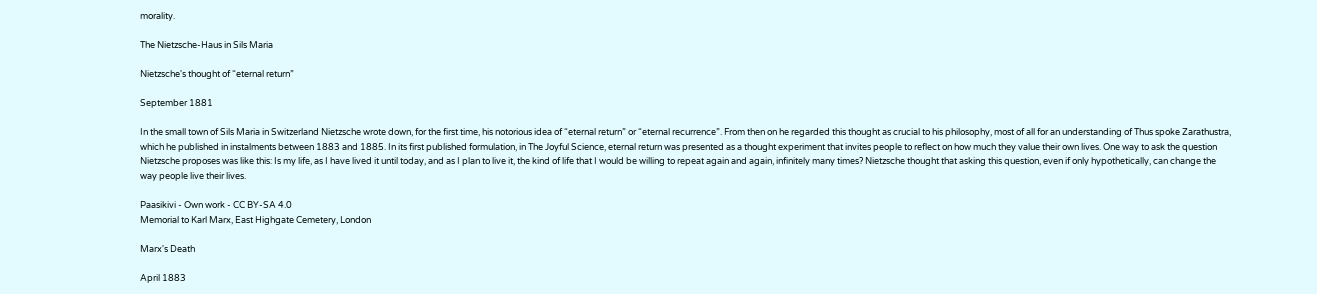morality.

The Nietzsche-Haus in Sils Maria

Nietzsche's thought of “eternal return”

September 1881

In the small town of Sils Maria in Switzerland Nietzsche wrote down, for the first time, his notorious idea of “eternal return” or “eternal recurrence”. From then on he regarded this thought as crucial to his philosophy, most of all for an understanding of Thus spoke Zarathustra, which he published in instalments between 1883 and 1885. In its first published formulation, in The Joyful Science, eternal return was presented as a thought experiment that invites people to reflect on how much they value their own lives. One way to ask the question Nietzsche proposes was like this: Is my life, as I have lived it until today, and as I plan to live it, the kind of life that I would be willing to repeat again and again, infinitely many times? Nietzsche thought that asking this question, even if only hypothetically, can change the way people live their lives.

Paasikivi - Own work - CC BY-SA 4.0
Memorial to Karl Marx, East Highgate Cemetery, London

Marx's Death

April 1883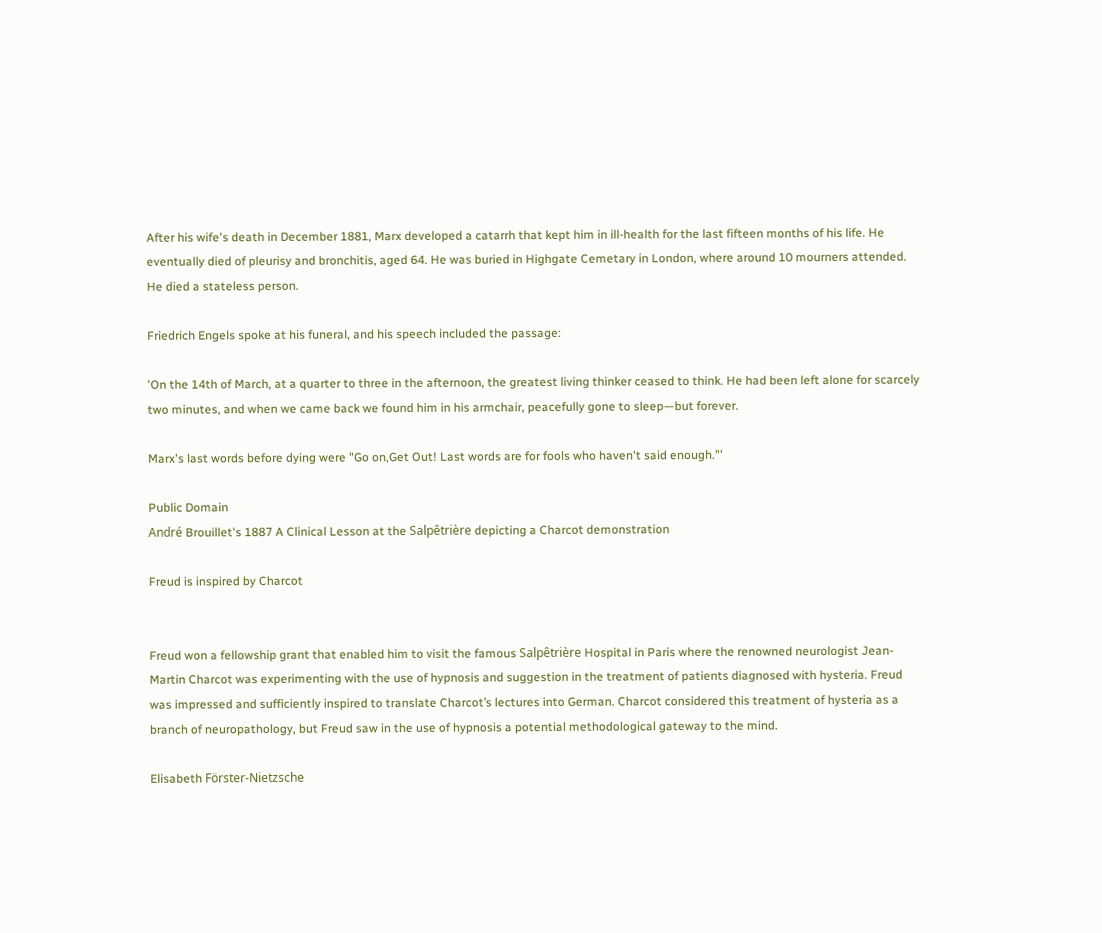After his wife's death in December 1881, Marx developed a catarrh that kept him in ill-health for the last fifteen months of his life. He eventually died of pleurisy and bronchitis, aged 64. He was buried in Highgate Cemetary in London, where around 10 mourners attended. He died a stateless person.

Friedrich Engels spoke at his funeral, and his speech included the passage:

'On the 14th of March, at a quarter to three in the afternoon, the greatest living thinker ceased to think. He had been left alone for scarcely two minutes, and when we came back we found him in his armchair, peacefully gone to sleep—but forever.

Marx's last words before dying were "Go on,Get Out! Last words are for fools who haven't said enough."'

Public Domain
André Brouillet's 1887 A Clinical Lesson at the Salpêtrière depicting a Charcot demonstration

Freud is inspired by Charcot


Freud won a fellowship grant that enabled him to visit the famous Salpêtrière Hospital in Paris where the renowned neurologist Jean-Martin Charcot was experimenting with the use of hypnosis and suggestion in the treatment of patients diagnosed with hysteria. Freud was impressed and sufficiently inspired to translate Charcot’s lectures into German. Charcot considered this treatment of hysteria as a branch of neuropathology, but Freud saw in the use of hypnosis a potential methodological gateway to the mind.

Elisabeth Förster-Nietzsche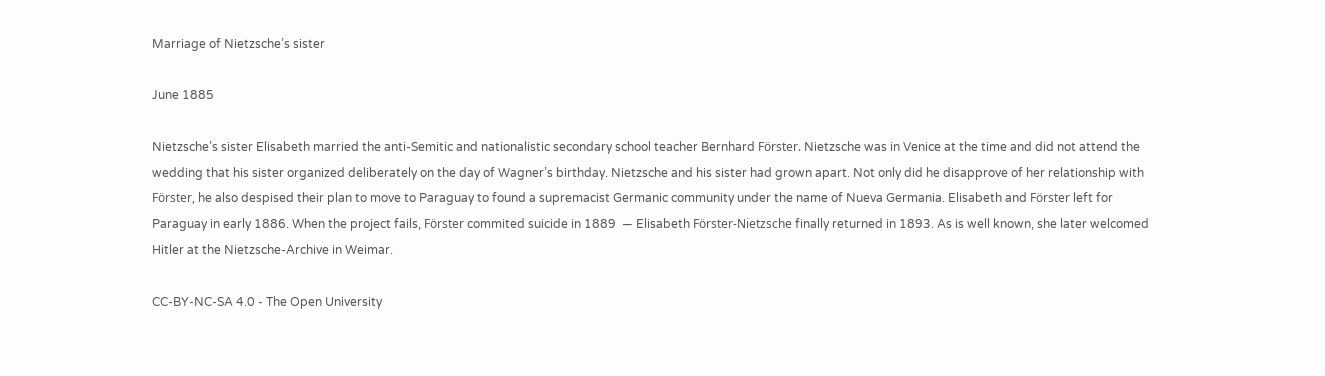Marriage of Nietzsche’s sister

June 1885

Nietzsche’s sister Elisabeth married the anti-Semitic and nationalistic secondary school teacher Bernhard Förster. Nietzsche was in Venice at the time and did not attend the wedding that his sister organized deliberately on the day of Wagner’s birthday. Nietzsche and his sister had grown apart. Not only did he disapprove of her relationship with Förster, he also despised their plan to move to Paraguay to found a supremacist Germanic community under the name of Nueva Germania. Elisabeth and Förster left for Paraguay in early 1886. When the project fails, Förster commited suicide in 1889  — Elisabeth Förster-Nietzsche finally returned in 1893. As is well known, she later welcomed Hitler at the Nietzsche-Archive in Weimar.

CC-BY-NC-SA 4.0 - The Open University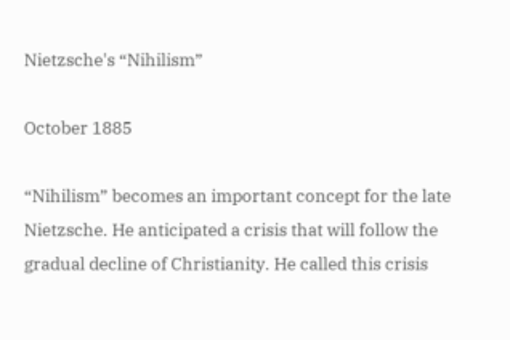Nietzsche's “Nihilism”

October 1885

“Nihilism” becomes an important concept for the late Nietzsche. He anticipated a crisis that will follow the gradual decline of Christianity. He called this crisis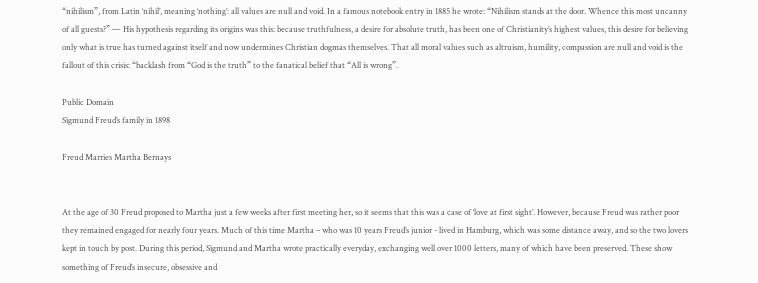“nihilism”, from Latin ‘nihil’, meaning ‘nothing’: all values are null and void. In a famous notebook entry in 1885 he wrote: “Nihilism stands at the door. Whence this most uncanny of all guests?” — His hypothesis regarding its origins was this: because truthfulness, a desire for absolute truth, has been one of Christianity’s highest values, this desire for believing only what is true has turned against itself and now undermines Christian dogmas themselves. That all moral values such as altruism, humility, compassion are null and void is the fallout of this crisis: “backlash from “God is the truth” to the fanatical belief that “All is wrong”.

Public Domain
Sigmund Freud’s family in 1898

Freud Marries Martha Bernays


At the age of 30 Freud proposed to Martha just a few weeks after first meeting her, so it seems that this was a case of ‘love at first sight’. However, because Freud was rather poor they remained engaged for nearly four years. Much of this time Martha – who was 10 years Freud’s junior - lived in Hamburg, which was some distance away, and so the two lovers kept in touch by post. During this period, Sigmund and Martha wrote practically everyday, exchanging well over 1000 letters, many of which have been preserved. These show something of Freud’s insecure, obsessive and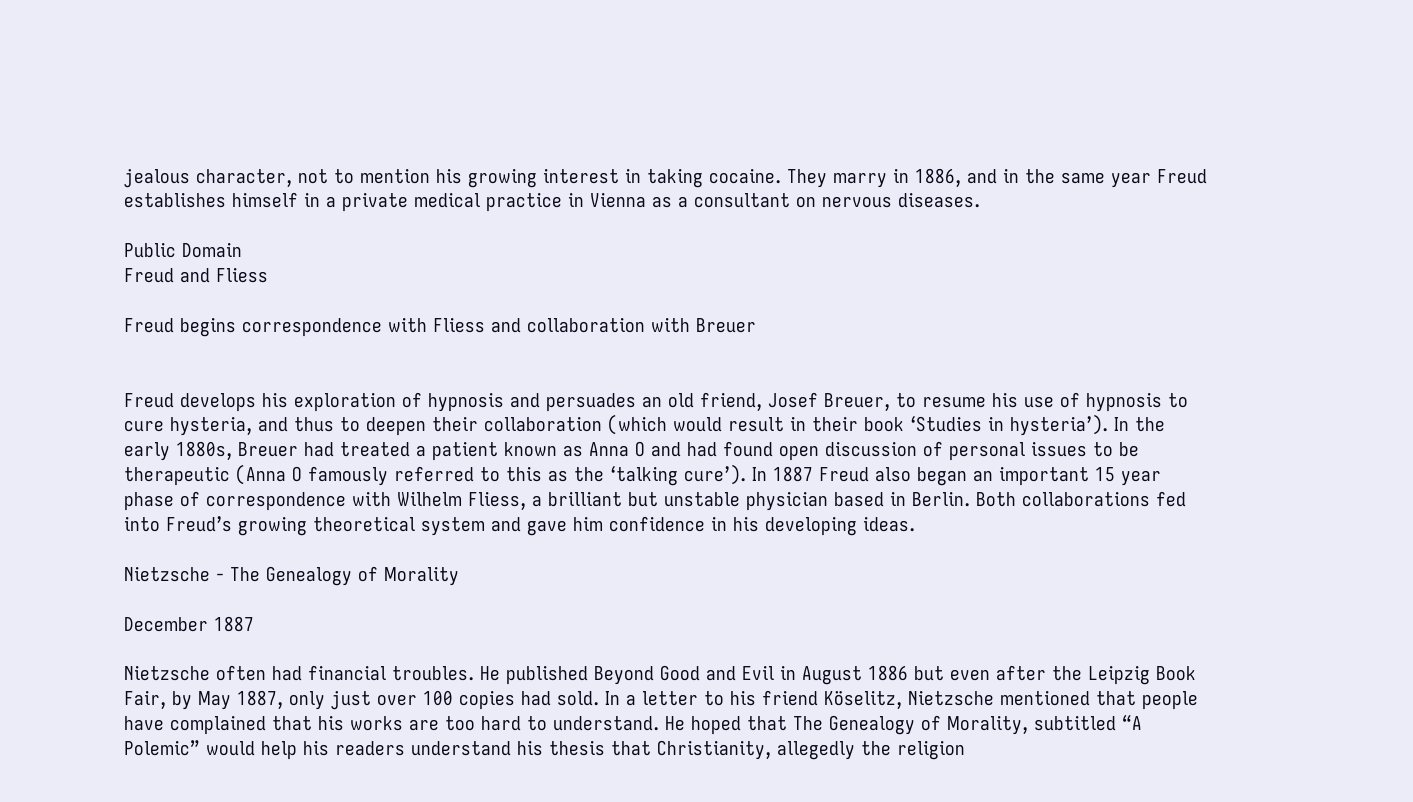jealous character, not to mention his growing interest in taking cocaine. They marry in 1886, and in the same year Freud establishes himself in a private medical practice in Vienna as a consultant on nervous diseases.

Public Domain
Freud and Fliess

Freud begins correspondence with Fliess and collaboration with Breuer


Freud develops his exploration of hypnosis and persuades an old friend, Josef Breuer, to resume his use of hypnosis to cure hysteria, and thus to deepen their collaboration (which would result in their book ‘Studies in hysteria’). In the early 1880s, Breuer had treated a patient known as Anna O and had found open discussion of personal issues to be therapeutic (Anna O famously referred to this as the ‘talking cure’). In 1887 Freud also began an important 15 year phase of correspondence with Wilhelm Fliess, a brilliant but unstable physician based in Berlin. Both collaborations fed into Freud’s growing theoretical system and gave him confidence in his developing ideas.

Nietzsche - The Genealogy of Morality

December 1887

Nietzsche often had financial troubles. He published Beyond Good and Evil in August 1886 but even after the Leipzig Book Fair, by May 1887, only just over 100 copies had sold. In a letter to his friend Köselitz, Nietzsche mentioned that people have complained that his works are too hard to understand. He hoped that The Genealogy of Morality, subtitled “A Polemic” would help his readers understand his thesis that Christianity, allegedly the religion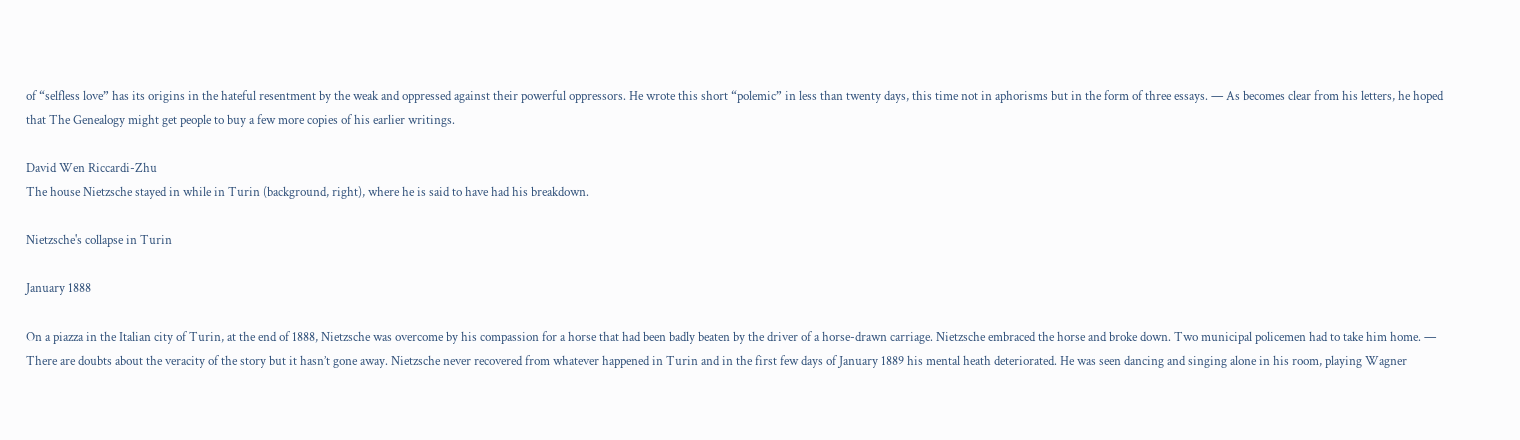of “selfless love” has its origins in the hateful resentment by the weak and oppressed against their powerful oppressors. He wrote this short “polemic” in less than twenty days, this time not in aphorisms but in the form of three essays. — As becomes clear from his letters, he hoped that The Genealogy might get people to buy a few more copies of his earlier writings.

David Wen Riccardi-Zhu
The house Nietzsche stayed in while in Turin (background, right), where he is said to have had his breakdown.

Nietzsche's collapse in Turin

January 1888

On a piazza in the Italian city of Turin, at the end of 1888, Nietzsche was overcome by his compassion for a horse that had been badly beaten by the driver of a horse-drawn carriage. Nietzsche embraced the horse and broke down. Two municipal policemen had to take him home. — There are doubts about the veracity of the story but it hasn’t gone away. Nietzsche never recovered from whatever happened in Turin and in the first few days of January 1889 his mental heath deteriorated. He was seen dancing and singing alone in his room, playing Wagner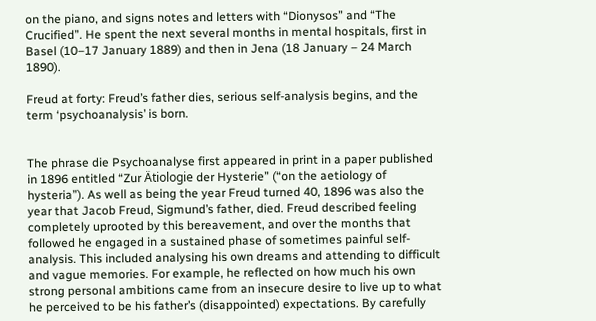on the piano, and signs notes and letters with “Dionysos” and “The Crucified”. He spent the next several months in mental hospitals, first in Basel (10–17 January 1889) and then in Jena (18 January – 24 March 1890).

Freud at forty: Freud’s father dies, serious self-analysis begins, and the term ‘psychoanalysis’ is born.


The phrase die Psychoanalyse first appeared in print in a paper published in 1896 entitled “Zur Ätiologie der Hysterie” (“on the aetiology of hysteria”). As well as being the year Freud turned 40, 1896 was also the year that Jacob Freud, Sigmund’s father, died. Freud described feeling completely uprooted by this bereavement, and over the months that followed he engaged in a sustained phase of sometimes painful self-analysis. This included analysing his own dreams and attending to difficult and vague memories. For example, he reflected on how much his own strong personal ambitions came from an insecure desire to live up to what he perceived to be his father’s (disappointed) expectations. By carefully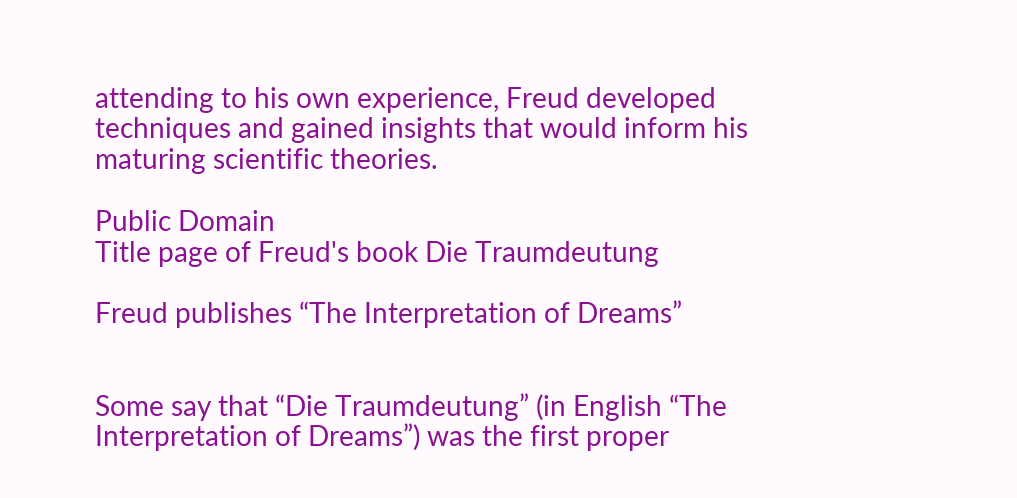attending to his own experience, Freud developed techniques and gained insights that would inform his maturing scientific theories.

Public Domain
Title page of Freud's book Die Traumdeutung

Freud publishes “The Interpretation of Dreams”


Some say that “Die Traumdeutung” (in English “The Interpretation of Dreams”) was the first proper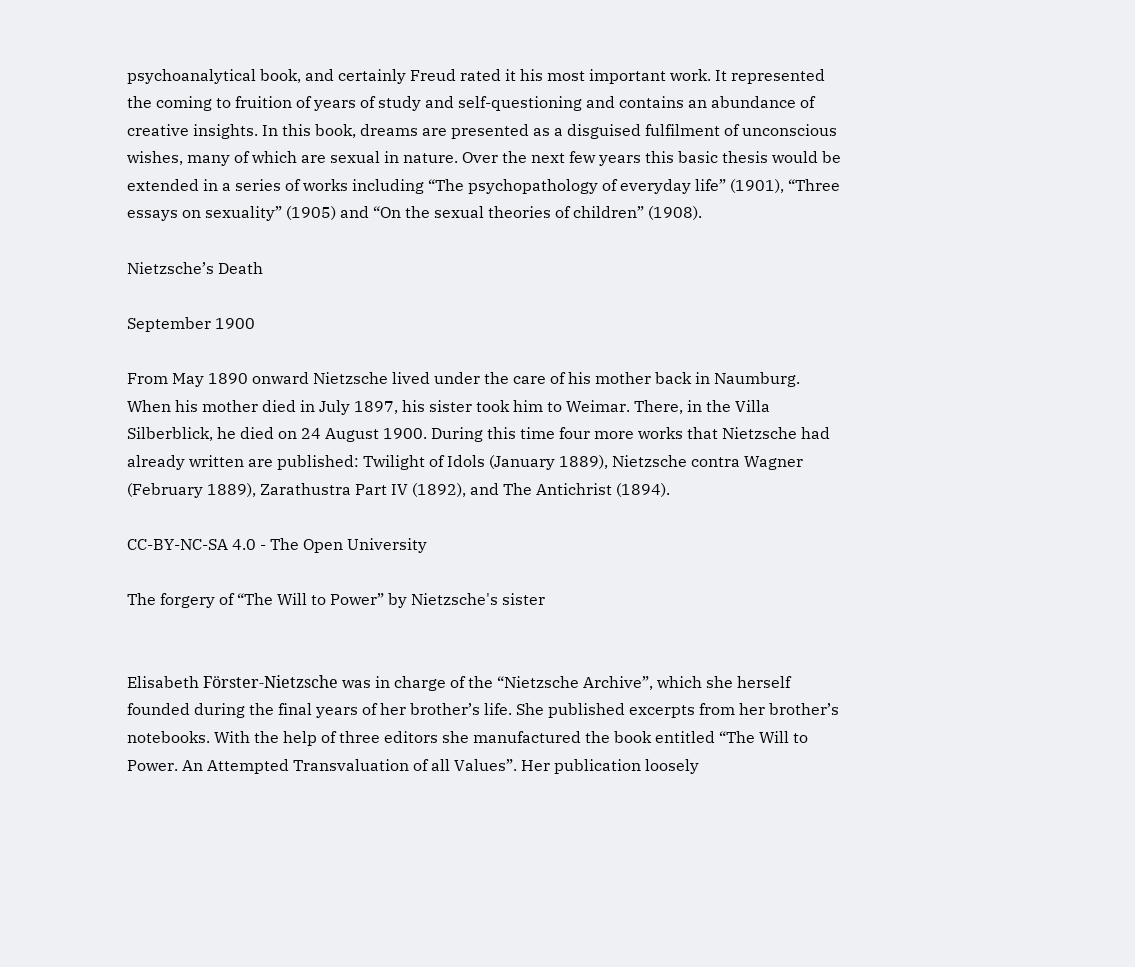psychoanalytical book, and certainly Freud rated it his most important work. It represented the coming to fruition of years of study and self-questioning and contains an abundance of creative insights. In this book, dreams are presented as a disguised fulfilment of unconscious wishes, many of which are sexual in nature. Over the next few years this basic thesis would be extended in a series of works including “The psychopathology of everyday life” (1901), “Three essays on sexuality” (1905) and “On the sexual theories of children” (1908).

Nietzsche’s Death

September 1900

From May 1890 onward Nietzsche lived under the care of his mother back in Naumburg. When his mother died in July 1897, his sister took him to Weimar. There, in the Villa Silberblick, he died on 24 August 1900. During this time four more works that Nietzsche had already written are published: Twilight of Idols (January 1889), Nietzsche contra Wagner (February 1889), Zarathustra Part IV (1892), and The Antichrist (1894).

CC-BY-NC-SA 4.0 - The Open University

The forgery of “The Will to Power” by Nietzsche's sister


Elisabeth Förster-Nietzsche was in charge of the “Nietzsche Archive”, which she herself founded during the final years of her brother’s life. She published excerpts from her brother’s notebooks. With the help of three editors she manufactured the book entitled “The Will to Power. An Attempted Transvaluation of all Values”. Her publication loosely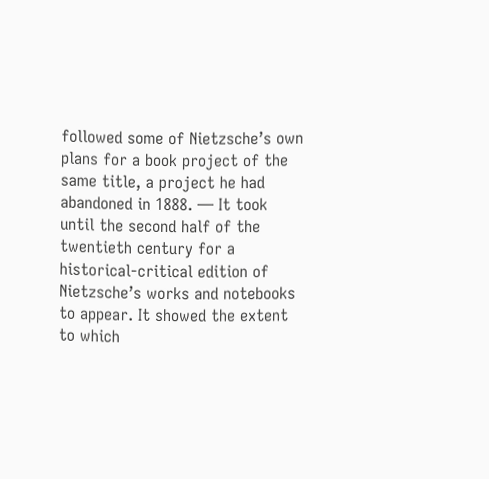followed some of Nietzsche’s own plans for a book project of the same title, a project he had abandoned in 1888. — It took until the second half of the twentieth century for a historical-critical edition of Nietzsche’s works and notebooks to appear. It showed the extent to which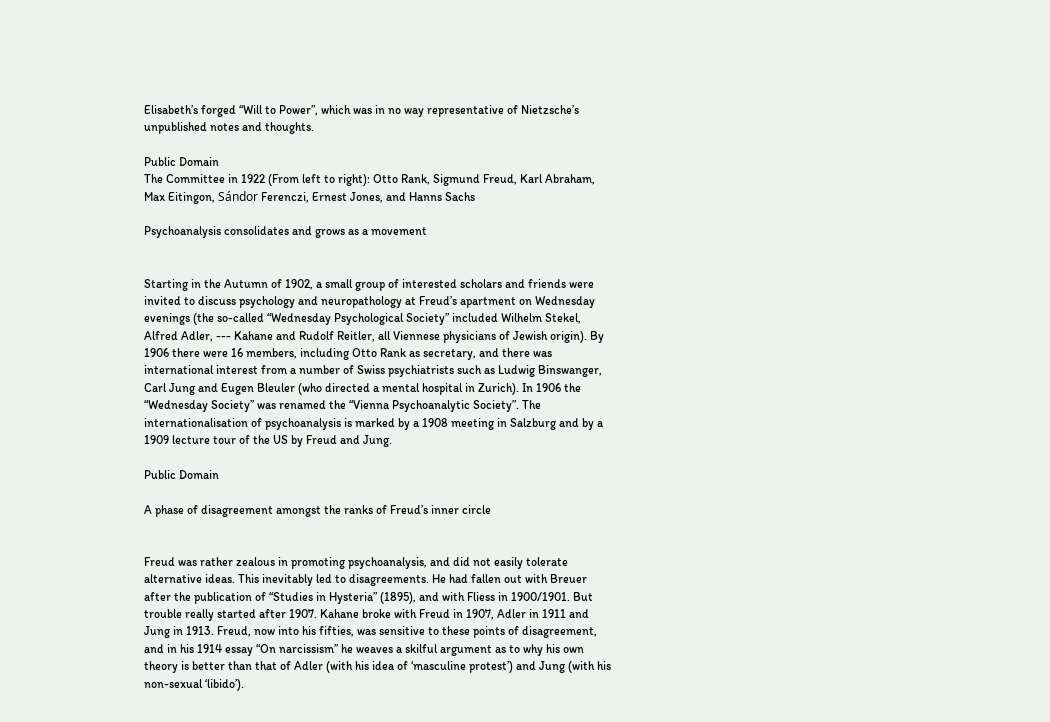Elisabeth’s forged “Will to Power”, which was in no way representative of Nietzsche’s unpublished notes and thoughts.

Public Domain
The Committee in 1922 (From left to right): Otto Rank, Sigmund Freud, Karl Abraham, Max Eitingon, Sándor Ferenczi, Ernest Jones, and Hanns Sachs

Psychoanalysis consolidates and grows as a movement


Starting in the Autumn of 1902, a small group of interested scholars and friends were invited to discuss psychology and neuropathology at Freud’s apartment on Wednesday evenings (the so-called “Wednesday Psychological Society” included Wilhelm Stekel, Alfred Adler, --- Kahane and Rudolf Reitler, all Viennese physicians of Jewish origin). By 1906 there were 16 members, including Otto Rank as secretary, and there was international interest from a number of Swiss psychiatrists such as Ludwig Binswanger, Carl Jung and Eugen Bleuler (who directed a mental hospital in Zurich). In 1906 the “Wednesday Society” was renamed the “Vienna Psychoanalytic Society”. The internationalisation of psychoanalysis is marked by a 1908 meeting in Salzburg and by a 1909 lecture tour of the US by Freud and Jung.

Public Domain

A phase of disagreement amongst the ranks of Freud’s inner circle


Freud was rather zealous in promoting psychoanalysis, and did not easily tolerate alternative ideas. This inevitably led to disagreements. He had fallen out with Breuer after the publication of “Studies in Hysteria” (1895), and with Fliess in 1900/1901. But trouble really started after 1907. Kahane broke with Freud in 1907, Adler in 1911 and Jung in 1913. Freud, now into his fifties, was sensitive to these points of disagreement, and in his 1914 essay “On narcissism” he weaves a skilful argument as to why his own theory is better than that of Adler (with his idea of ‘masculine protest’) and Jung (with his non-sexual ‘libido’).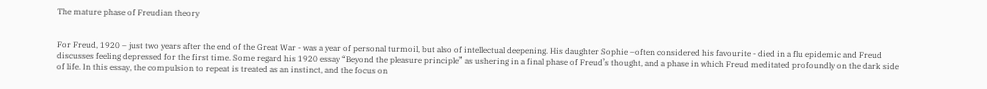The mature phase of Freudian theory


For Freud, 1920 – just two years after the end of the Great War - was a year of personal turmoil, but also of intellectual deepening. His daughter Sophie –often considered his favourite - died in a flu epidemic and Freud discusses feeling depressed for the first time. Some regard his 1920 essay “Beyond the pleasure principle” as ushering in a final phase of Freud’s thought, and a phase in which Freud meditated profoundly on the dark side of life. In this essay, the compulsion to repeat is treated as an instinct, and the focus on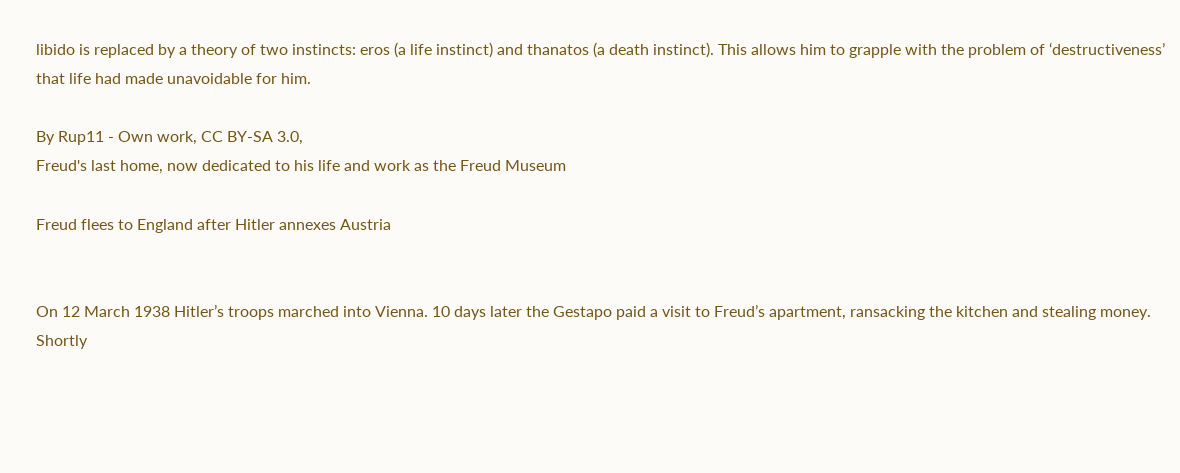libido is replaced by a theory of two instincts: eros (a life instinct) and thanatos (a death instinct). This allows him to grapple with the problem of ‘destructiveness’ that life had made unavoidable for him.

By Rup11 - Own work, CC BY-SA 3.0,
Freud's last home, now dedicated to his life and work as the Freud Museum

Freud flees to England after Hitler annexes Austria


On 12 March 1938 Hitler’s troops marched into Vienna. 10 days later the Gestapo paid a visit to Freud’s apartment, ransacking the kitchen and stealing money. Shortly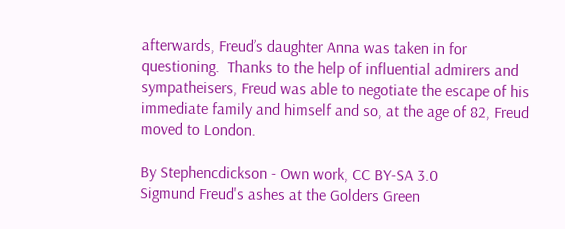afterwards, Freud’s daughter Anna was taken in for questioning.  Thanks to the help of influential admirers and sympatheisers, Freud was able to negotiate the escape of his immediate family and himself and so, at the age of 82, Freud moved to London.

By Stephencdickson - Own work, CC BY-SA 3.0
Sigmund Freud's ashes at the Golders Green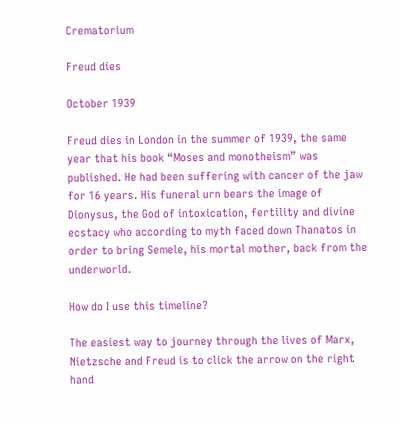Crematorium

Freud dies

October 1939

Freud dies in London in the summer of 1939, the same year that his book “Moses and monotheism” was published. He had been suffering with cancer of the jaw for 16 years. His funeral urn bears the image of Dionysus, the God of intoxication, fertility and divine ecstacy who according to myth faced down Thanatos in order to bring Semele, his mortal mother, back from the underworld.

How do I use this timeline?

The easiest way to journey through the lives of Marx, Nietzsche and Freud is to click the arrow on the right hand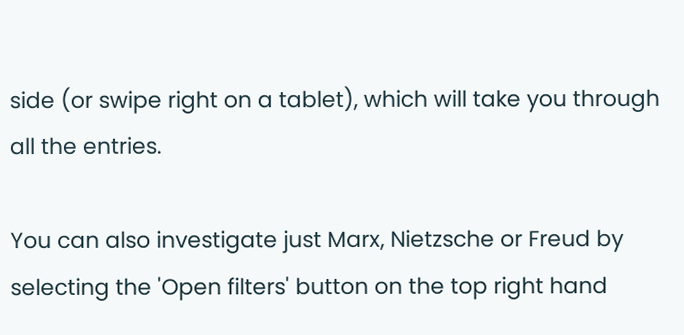side (or swipe right on a tablet), which will take you through all the entries.

You can also investigate just Marx, Nietzsche or Freud by selecting the 'Open filters' button on the top right hand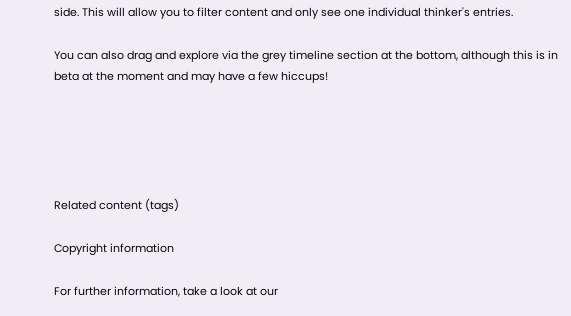side. This will allow you to filter content and only see one individual thinker's entries.

You can also drag and explore via the grey timeline section at the bottom, although this is in beta at the moment and may have a few hiccups!





Related content (tags)

Copyright information

For further information, take a look at our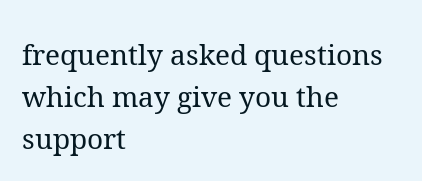frequently asked questions which may give you the support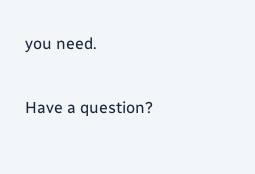you need.

Have a question?